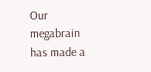Our megabrain has made a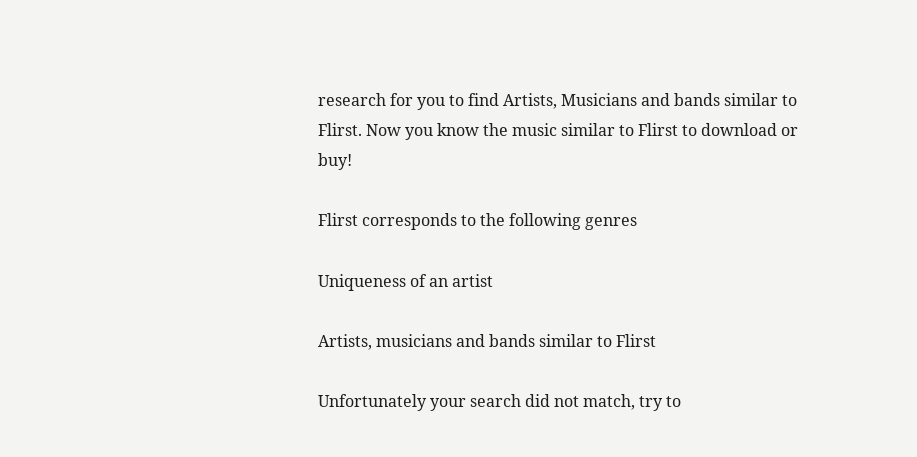research for you to find Artists, Musicians and bands similar to Flirst. Now you know the music similar to Flirst to download or buy!

Flirst corresponds to the following genres

Uniqueness of an artist

Artists, musicians and bands similar to Flirst

Unfortunately your search did not match, try to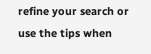refine your search or use the tips when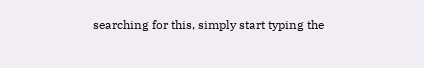searching for this, simply start typing the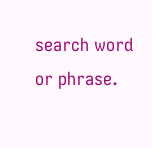search word or phrase.